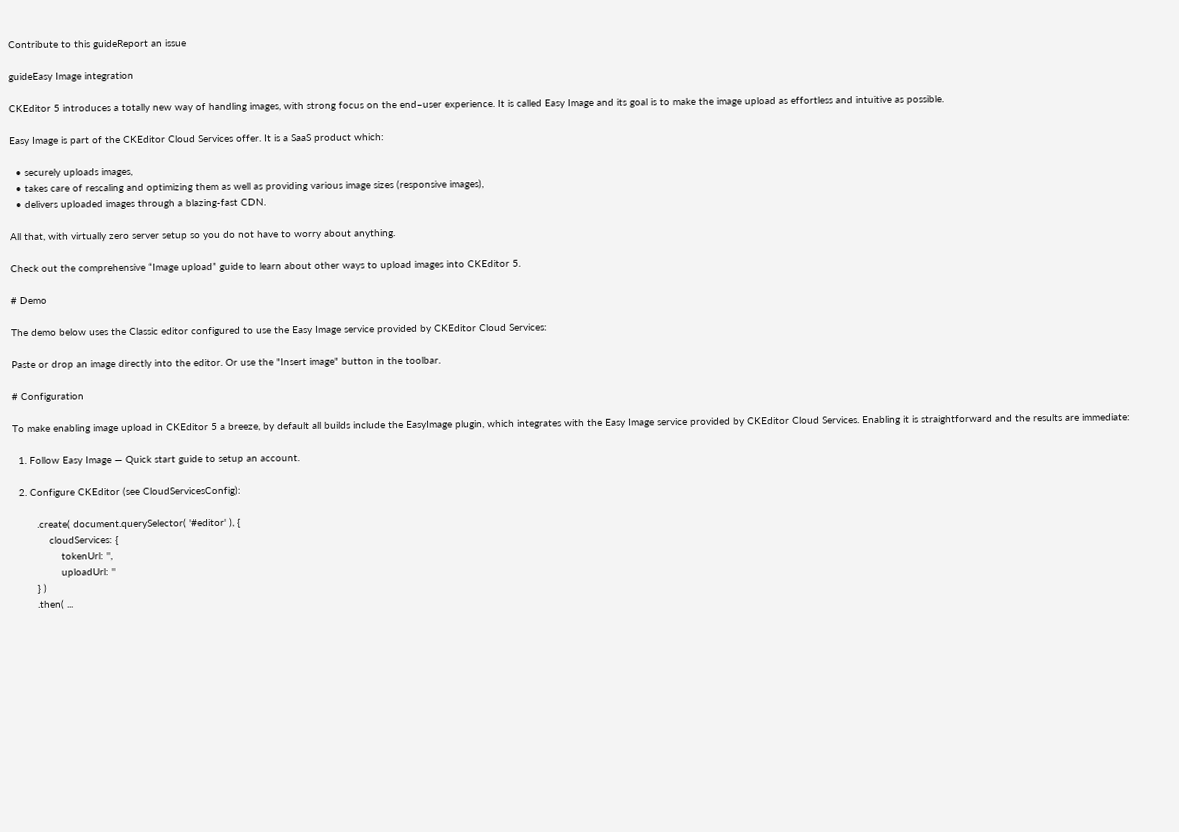Contribute to this guideReport an issue

guideEasy Image integration

CKEditor 5 introduces a totally new way of handling images, with strong focus on the end–user experience. It is called Easy Image and its goal is to make the image upload as effortless and intuitive as possible.

Easy Image is part of the CKEditor Cloud Services offer. It is a SaaS product which:

  • securely uploads images,
  • takes care of rescaling and optimizing them as well as providing various image sizes (responsive images),
  • delivers uploaded images through a blazing-fast CDN.

All that, with virtually zero server setup so you do not have to worry about anything.

Check out the comprehensive “Image upload” guide to learn about other ways to upload images into CKEditor 5.

# Demo

The demo below uses the Classic editor configured to use the Easy Image service provided by CKEditor Cloud Services:

Paste or drop an image directly into the editor. Or use the "Insert image" button in the toolbar.

# Configuration

To make enabling image upload in CKEditor 5 a breeze, by default all builds include the EasyImage plugin, which integrates with the Easy Image service provided by CKEditor Cloud Services. Enabling it is straightforward and the results are immediate:

  1. Follow Easy Image — Quick start guide to setup an account.

  2. Configure CKEditor (see CloudServicesConfig):

        .create( document.querySelector( '#editor' ), {
            cloudServices: {
                tokenUrl: '',
                uploadUrl: ''
        } )
        .then( ...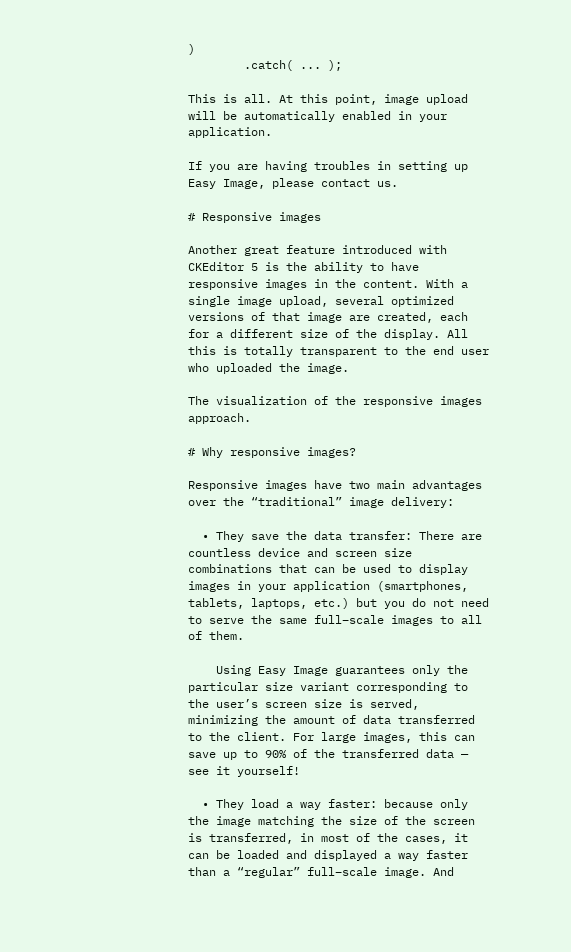)
        .catch( ... );

This is all. At this point, image upload will be automatically enabled in your application.

If you are having troubles in setting up Easy Image, please contact us.

# Responsive images

Another great feature introduced with CKEditor 5 is the ability to have responsive images in the content. With a single image upload, several optimized versions of that image are created, each for a different size of the display. All this is totally transparent to the end user who uploaded the image.

The visualization of the responsive images approach.

# Why responsive images?

Responsive images have two main advantages over the “traditional” image delivery:

  • They save the data transfer: There are countless device and screen size combinations that can be used to display images in your application (smartphones, tablets, laptops, etc.) but you do not need to serve the same full–scale images to all of them.

    Using Easy Image guarantees only the particular size variant corresponding to the user’s screen size is served, minimizing the amount of data transferred to the client. For large images, this can save up to 90% of the transferred data — see it yourself!

  • They load a way faster: because only the image matching the size of the screen is transferred, in most of the cases, it can be loaded and displayed a way faster than a “regular” full–scale image. And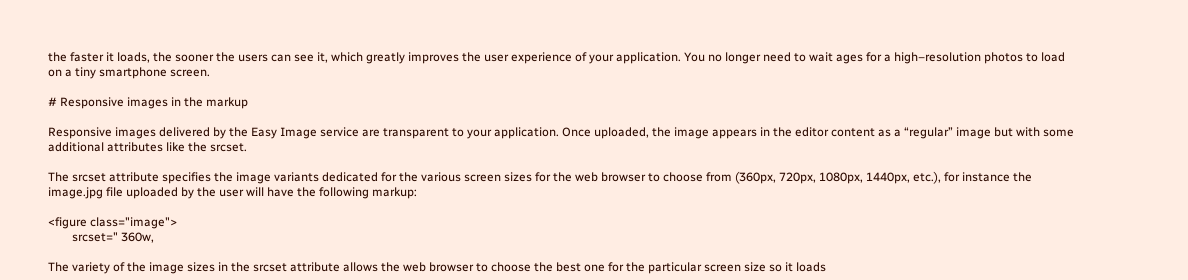the faster it loads, the sooner the users can see it, which greatly improves the user experience of your application. You no longer need to wait ages for a high–resolution photos to load on a tiny smartphone screen.

# Responsive images in the markup

Responsive images delivered by the Easy Image service are transparent to your application. Once uploaded, the image appears in the editor content as a “regular” image but with some additional attributes like the srcset.

The srcset attribute specifies the image variants dedicated for the various screen sizes for the web browser to choose from (360px, 720px, 1080px, 1440px, etc.), for instance the image.jpg file uploaded by the user will have the following markup:

<figure class="image">
        srcset=" 360w,

The variety of the image sizes in the srcset attribute allows the web browser to choose the best one for the particular screen size so it loads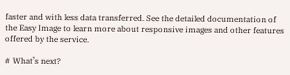faster and with less data transferred. See the detailed documentation of the Easy Image to learn more about responsive images and other features offered by the service.

# What’s next?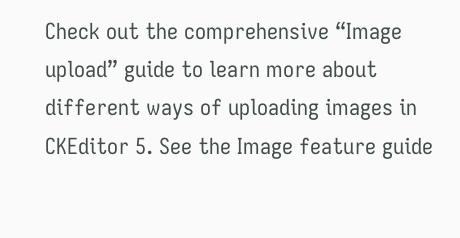Check out the comprehensive “Image upload” guide to learn more about different ways of uploading images in CKEditor 5. See the Image feature guide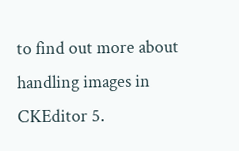to find out more about handling images in CKEditor 5.